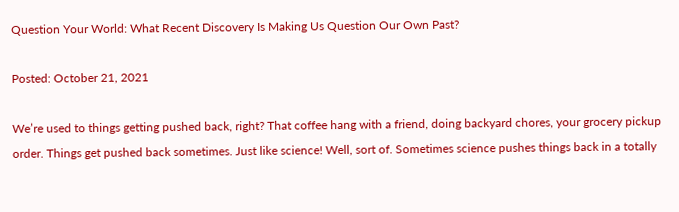Question Your World: What Recent Discovery Is Making Us Question Our Own Past?

Posted: October 21, 2021

We’re used to things getting pushed back, right? That coffee hang with a friend, doing backyard chores, your grocery pickup order. Things get pushed back sometimes. Just like science! Well, sort of. Sometimes science pushes things back in a totally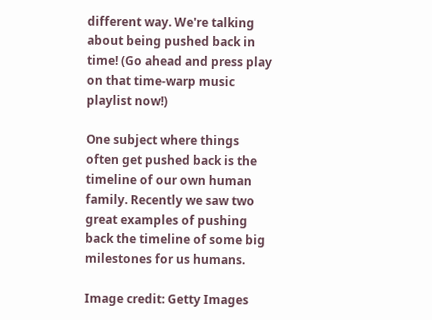different way. We're talking about being pushed back in time! (Go ahead and press play on that time-warp music playlist now!)

One subject where things often get pushed back is the timeline of our own human family. Recently we saw two great examples of pushing back the timeline of some big milestones for us humans.

Image credit: Getty Images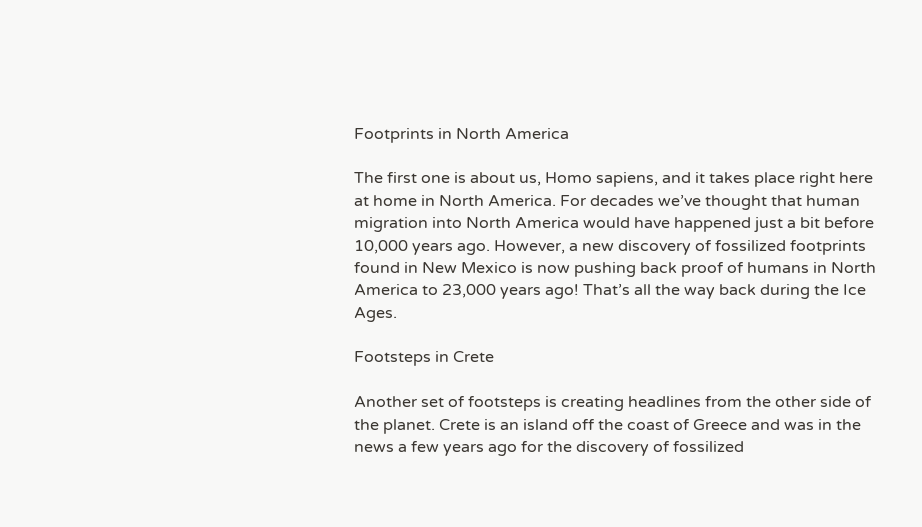Footprints in North America

The first one is about us, Homo sapiens, and it takes place right here at home in North America. For decades we’ve thought that human migration into North America would have happened just a bit before 10,000 years ago. However, a new discovery of fossilized footprints found in New Mexico is now pushing back proof of humans in North America to 23,000 years ago! That’s all the way back during the Ice Ages.

Footsteps in Crete

Another set of footsteps is creating headlines from the other side of the planet. Crete is an island off the coast of Greece and was in the news a few years ago for the discovery of fossilized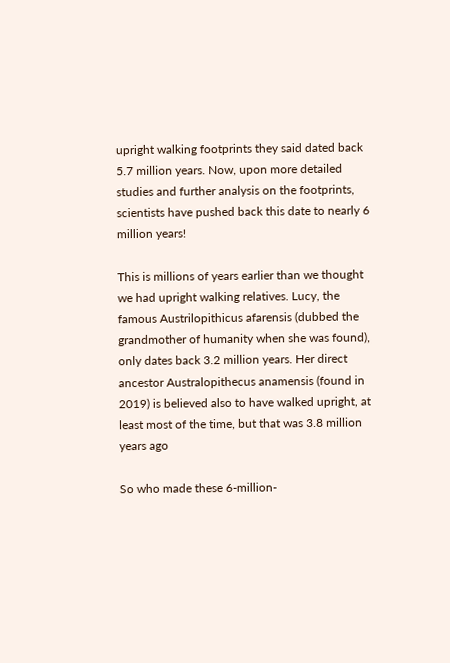upright walking footprints they said dated back 5.7 million years. Now, upon more detailed studies and further analysis on the footprints, scientists have pushed back this date to nearly 6 million years!

This is millions of years earlier than we thought we had upright walking relatives. Lucy, the famous Austrilopithicus afarensis (dubbed the grandmother of humanity when she was found), only dates back 3.2 million years. Her direct ancestor Australopithecus anamensis (found in 2019) is believed also to have walked upright, at least most of the time, but that was 3.8 million years ago

So who made these 6-million-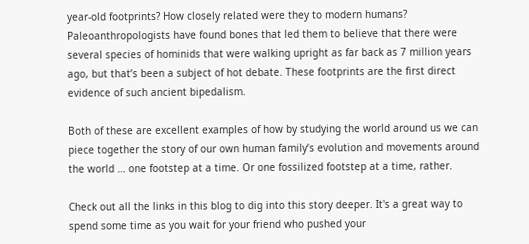year-old footprints? How closely related were they to modern humans? Paleoanthropologists have found bones that led them to believe that there were several species of hominids that were walking upright as far back as 7 million years ago, but that’s been a subject of hot debate. These footprints are the first direct evidence of such ancient bipedalism.

Both of these are excellent examples of how by studying the world around us we can piece together the story of our own human family’s evolution and movements around the world … one footstep at a time. Or one fossilized footstep at a time, rather.

Check out all the links in this blog to dig into this story deeper. It's a great way to spend some time as you wait for your friend who pushed your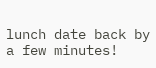lunch date back by a few minutes!